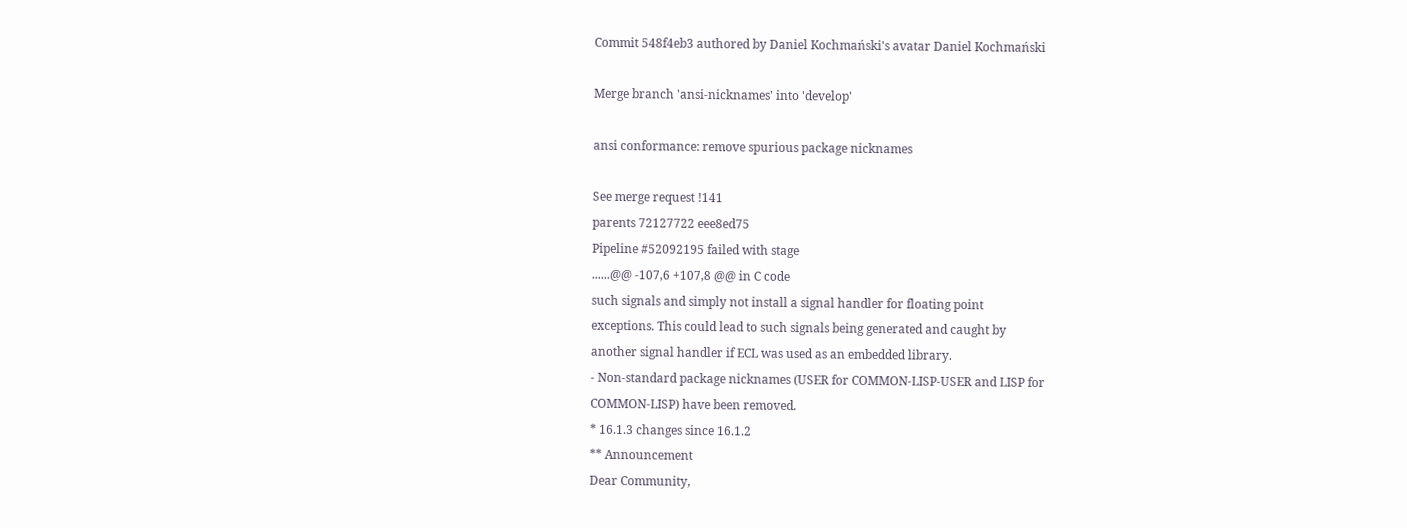Commit 548f4eb3 authored by Daniel Kochmański's avatar Daniel Kochmański

Merge branch 'ansi-nicknames' into 'develop'

ansi conformance: remove spurious package nicknames

See merge request !141
parents 72127722 eee8ed75
Pipeline #52092195 failed with stage
......@@ -107,6 +107,8 @@ in C code
such signals and simply not install a signal handler for floating point
exceptions. This could lead to such signals being generated and caught by
another signal handler if ECL was used as an embedded library.
- Non-standard package nicknames (USER for COMMON-LISP-USER and LISP for
COMMON-LISP) have been removed.
* 16.1.3 changes since 16.1.2
** Announcement
Dear Community,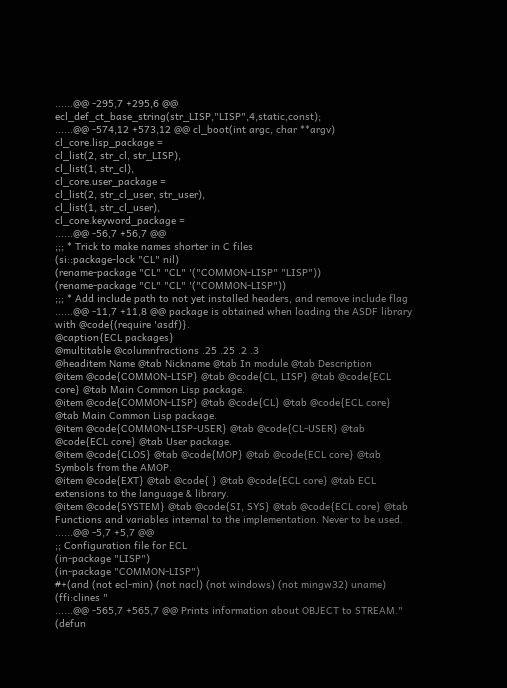......@@ -295,7 +295,6 @@ ecl_def_ct_base_string(str_LISP,"LISP",4,static,const);
......@@ -574,12 +573,12 @@ cl_boot(int argc, char **argv)
cl_core.lisp_package =
cl_list(2, str_cl, str_LISP),
cl_list(1, str_cl),
cl_core.user_package =
cl_list(2, str_cl_user, str_user),
cl_list(1, str_cl_user),
cl_core.keyword_package =
......@@ -56,7 +56,7 @@
;;; * Trick to make names shorter in C files
(si::package-lock "CL" nil)
(rename-package "CL" "CL" '("COMMON-LISP" "LISP"))
(rename-package "CL" "CL" '("COMMON-LISP"))
;;; * Add include path to not yet installed headers, and remove include flag
......@@ -11,7 +11,8 @@ package is obtained when loading the ASDF library with @code{(require 'asdf)}.
@caption{ECL packages}
@multitable @columnfractions .25 .25 .2 .3
@headitem Name @tab Nickname @tab In module @tab Description
@item @code{COMMON-LISP} @tab @code{CL, LISP} @tab @code{ECL core} @tab Main Common Lisp package.
@item @code{COMMON-LISP} @tab @code{CL} @tab @code{ECL core} @tab Main Common Lisp package.
@item @code{COMMON-LISP-USER} @tab @code{CL-USER} @tab @code{ECL core} @tab User package.
@item @code{CLOS} @tab @code{MOP} @tab @code{ECL core} @tab Symbols from the AMOP.
@item @code{EXT} @tab @code{ } @tab @code{ECL core} @tab ECL extensions to the language & library.
@item @code{SYSTEM} @tab @code{SI, SYS} @tab @code{ECL core} @tab Functions and variables internal to the implementation. Never to be used.
......@@ -5,7 +5,7 @@
;; Configuration file for ECL
(in-package "LISP")
(in-package "COMMON-LISP")
#+(and (not ecl-min) (not nacl) (not windows) (not mingw32) uname)
(ffi:clines "
......@@ -565,7 +565,7 @@ Prints information about OBJECT to STREAM."
(defun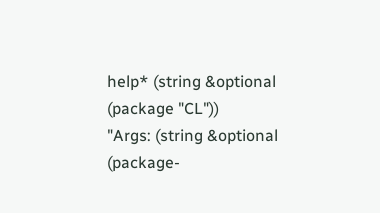help* (string &optional (package "CL"))
"Args: (string &optional (package-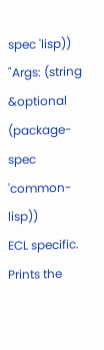spec 'lisp))
"Args: (string &optional (package-spec 'common-lisp))
ECL specific.
Prints the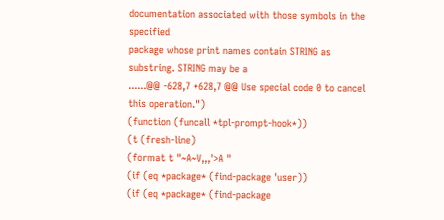documentation associated with those symbols in the specified
package whose print names contain STRING as substring. STRING may be a
......@@ -628,7 +628,7 @@ Use special code 0 to cancel this operation.")
(function (funcall *tpl-prompt-hook*))
(t (fresh-line)
(format t "~A~V,,,'>A "
(if (eq *package* (find-package 'user))
(if (eq *package* (find-package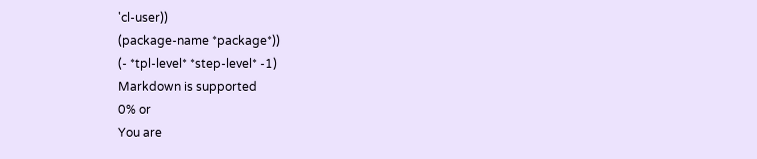'cl-user))
(package-name *package*))
(- *tpl-level* *step-level* -1)
Markdown is supported
0% or
You are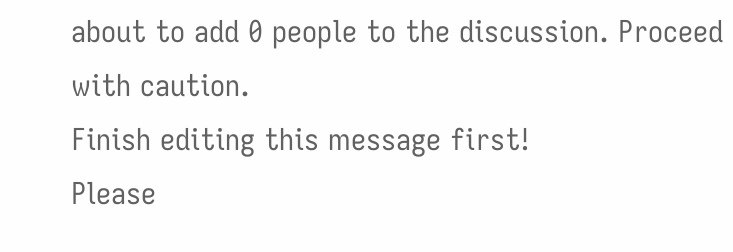about to add 0 people to the discussion. Proceed with caution.
Finish editing this message first!
Please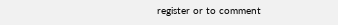register or to comment